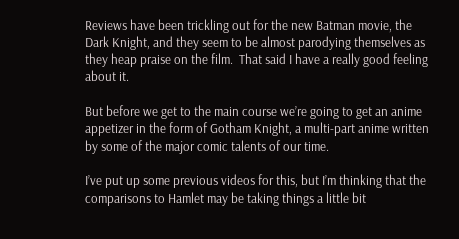Reviews have been trickling out for the new Batman movie, the Dark Knight, and they seem to be almost parodying themselves as they heap praise on the film.  That said I have a really good feeling about it.

But before we get to the main course we’re going to get an anime appetizer in the form of Gotham Knight, a multi-part anime written by some of the major comic talents of our time.

I’ve put up some previous videos for this, but I’m thinking that the comparisons to Hamlet may be taking things a little bit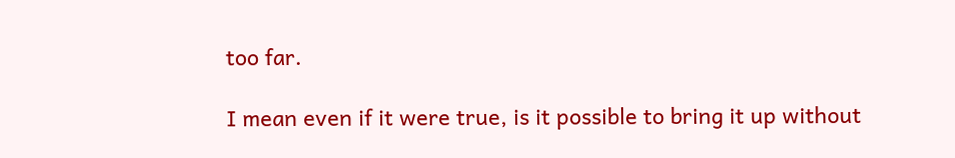too far.

I mean even if it were true, is it possible to bring it up without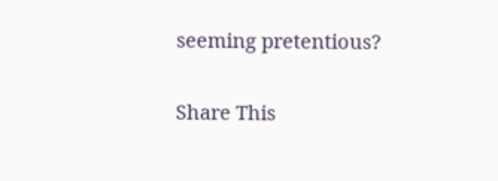seeming pretentious?

Share This